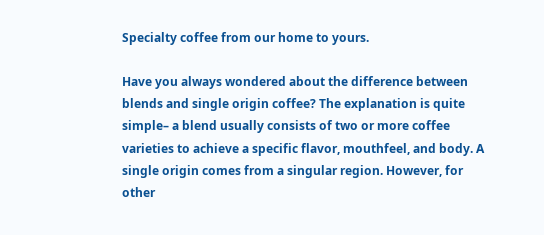Specialty coffee from our home to yours.

Have you always wondered about the difference between blends and single origin coffee? The explanation is quite simple– a blend usually consists of two or more coffee varieties to achieve a specific flavor, mouthfeel, and body. A single origin comes from a singular region. However, for other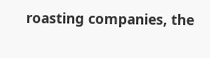roasting companies, the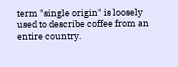term "single origin" is loosely used to describe coffee from an entire country.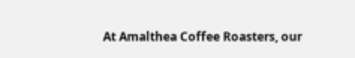At Amalthea Coffee Roasters, our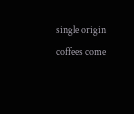single origin coffees come